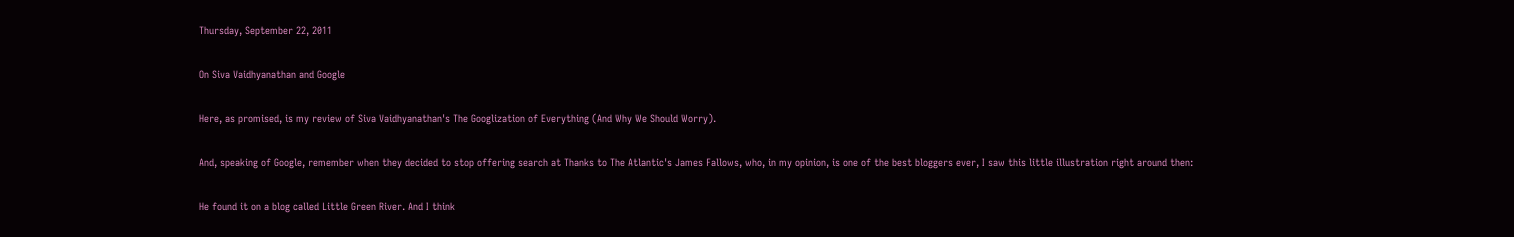Thursday, September 22, 2011

On Siva Vaidhyanathan and Google

Here, as promised, is my review of Siva Vaidhyanathan's The Googlization of Everything (And Why We Should Worry).

And, speaking of Google, remember when they decided to stop offering search at Thanks to The Atlantic's James Fallows, who, in my opinion, is one of the best bloggers ever, I saw this little illustration right around then:

He found it on a blog called Little Green River. And I think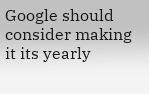Google should consider making it its yearly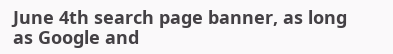June 4th search page banner, as long as Google and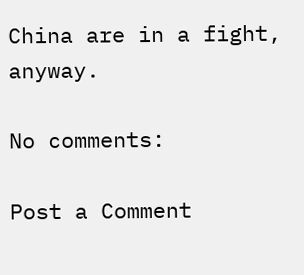China are in a fight, anyway.

No comments:

Post a Comment